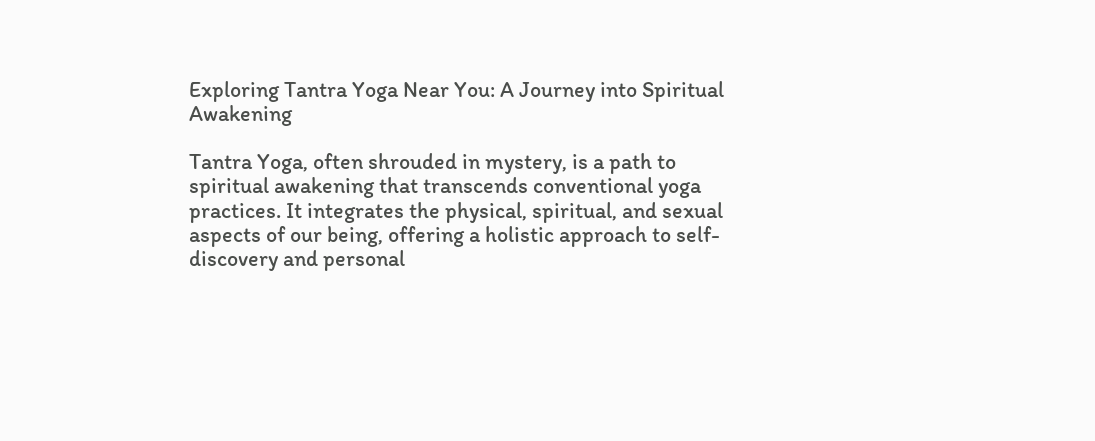Exploring Tantra Yoga Near You: A Journey into Spiritual Awakening

Tantra Yoga, often shrouded in mystery, is a path to spiritual awakening that transcends conventional yoga practices. It integrates the physical, spiritual, and sexual aspects of our being, offering a holistic approach to self-discovery and personal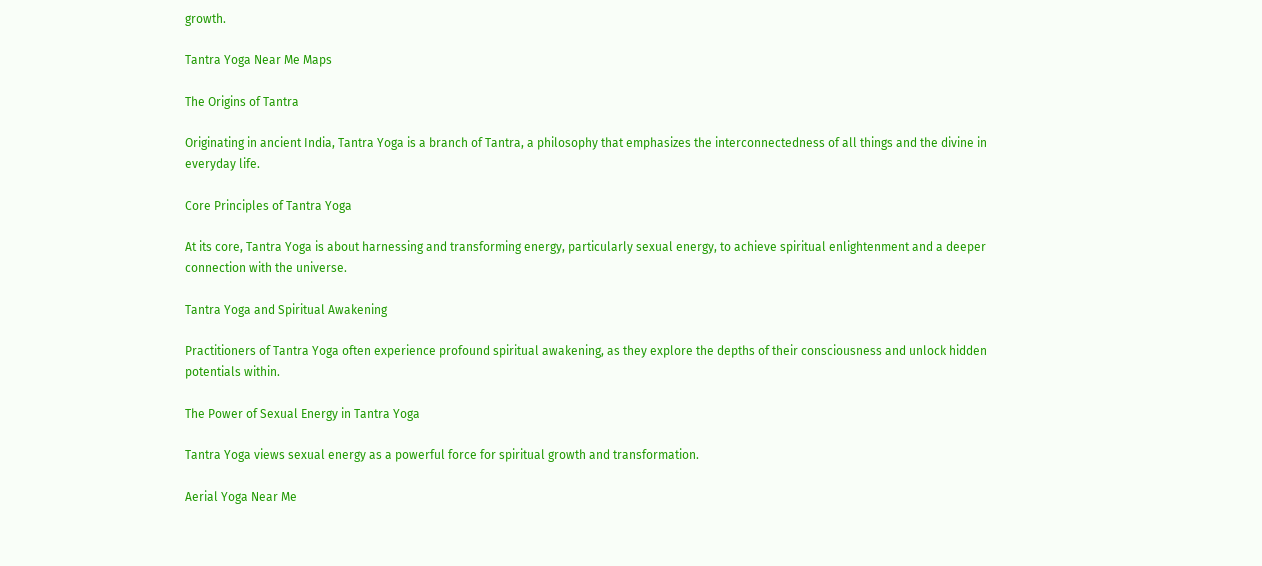growth.

Tantra Yoga Near Me Maps

The Origins of Tantra

Originating in ancient India, Tantra Yoga is a branch of Tantra, a philosophy that emphasizes the interconnectedness of all things and the divine in everyday life.

Core Principles of Tantra Yoga

At its core, Tantra Yoga is about harnessing and transforming energy, particularly sexual energy, to achieve spiritual enlightenment and a deeper connection with the universe.

Tantra Yoga and Spiritual Awakening

Practitioners of Tantra Yoga often experience profound spiritual awakening, as they explore the depths of their consciousness and unlock hidden potentials within.

The Power of Sexual Energy in Tantra Yoga

Tantra Yoga views sexual energy as a powerful force for spiritual growth and transformation.

Aerial Yoga Near Me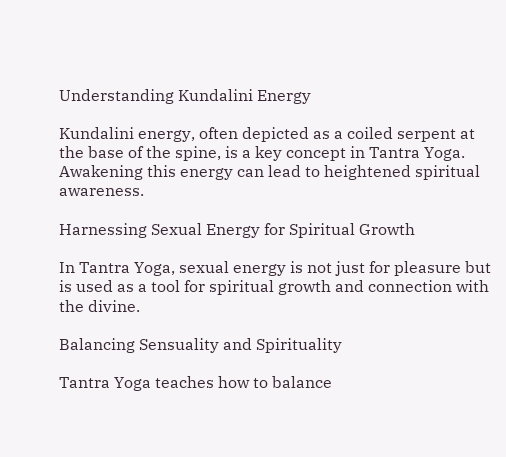Understanding Kundalini Energy

Kundalini energy, often depicted as a coiled serpent at the base of the spine, is a key concept in Tantra Yoga. Awakening this energy can lead to heightened spiritual awareness.

Harnessing Sexual Energy for Spiritual Growth

In Tantra Yoga, sexual energy is not just for pleasure but is used as a tool for spiritual growth and connection with the divine.

Balancing Sensuality and Spirituality

Tantra Yoga teaches how to balance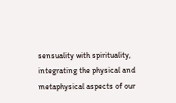sensuality with spirituality, integrating the physical and metaphysical aspects of our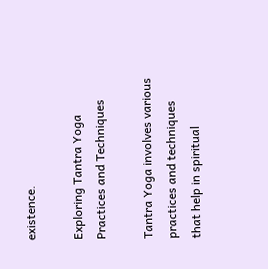existence.

Exploring Tantra Yoga Practices and Techniques

Tantra Yoga involves various practices and techniques that help in spiritual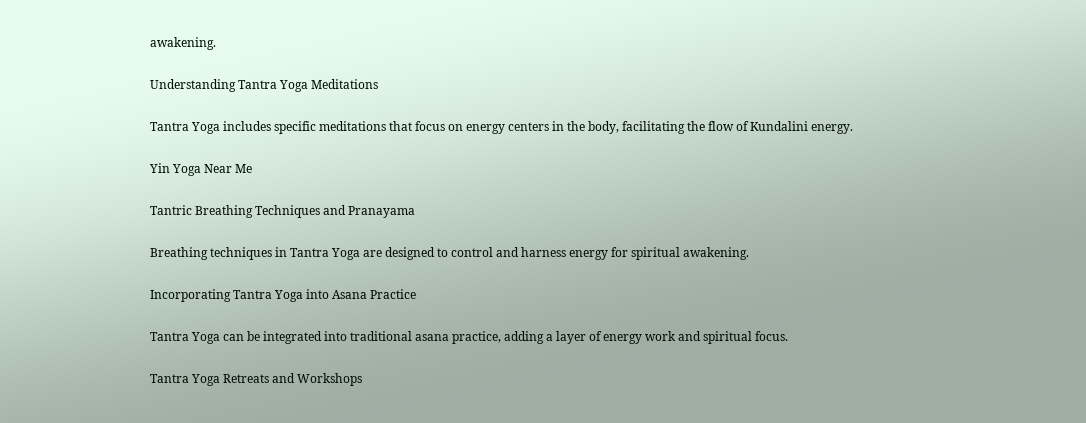awakening.

Understanding Tantra Yoga Meditations

Tantra Yoga includes specific meditations that focus on energy centers in the body, facilitating the flow of Kundalini energy.

Yin Yoga Near Me

Tantric Breathing Techniques and Pranayama

Breathing techniques in Tantra Yoga are designed to control and harness energy for spiritual awakening.

Incorporating Tantra Yoga into Asana Practice

Tantra Yoga can be integrated into traditional asana practice, adding a layer of energy work and spiritual focus.

Tantra Yoga Retreats and Workshops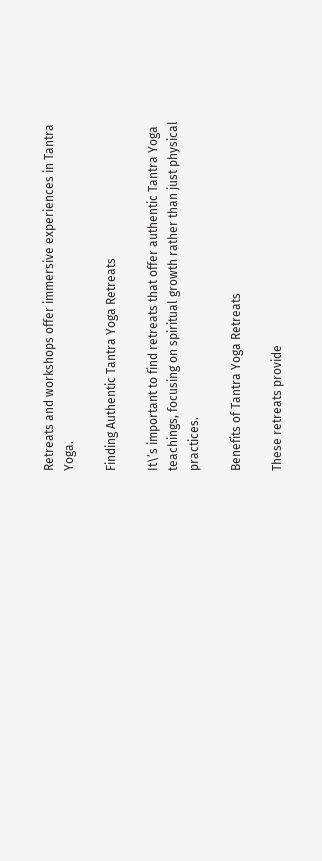Retreats and workshops offer immersive experiences in Tantra Yoga.

Finding Authentic Tantra Yoga Retreats

It\’s important to find retreats that offer authentic Tantra Yoga teachings, focusing on spiritual growth rather than just physical practices.

Benefits of Tantra Yoga Retreats

These retreats provide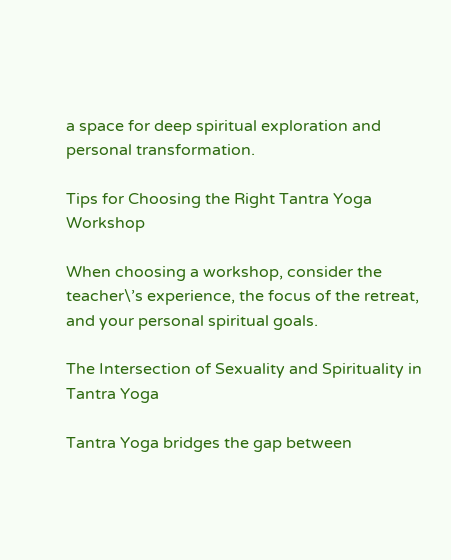a space for deep spiritual exploration and personal transformation.

Tips for Choosing the Right Tantra Yoga Workshop

When choosing a workshop, consider the teacher\’s experience, the focus of the retreat, and your personal spiritual goals.

The Intersection of Sexuality and Spirituality in Tantra Yoga

Tantra Yoga bridges the gap between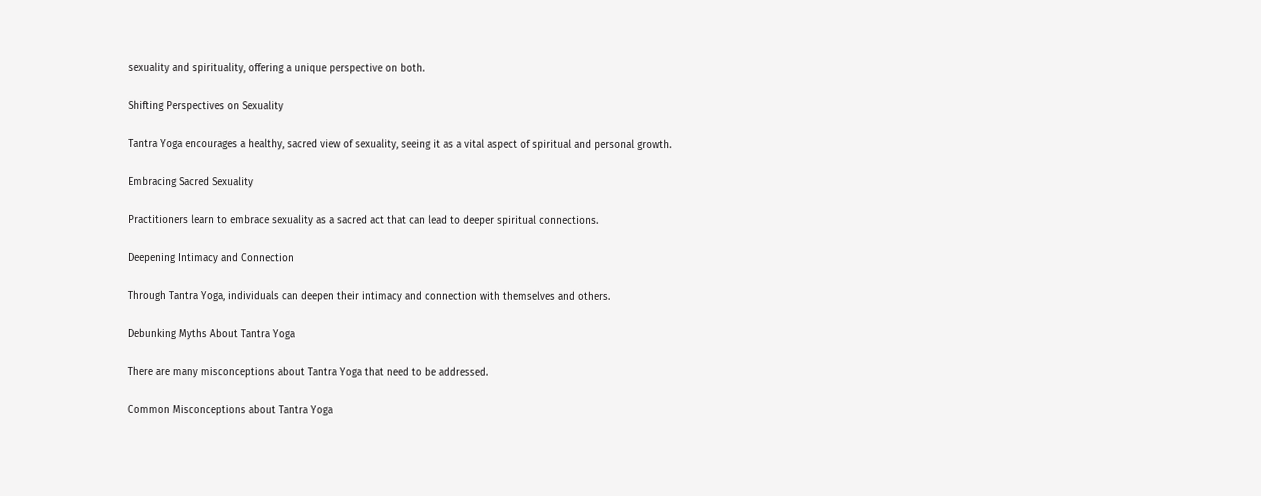sexuality and spirituality, offering a unique perspective on both.

Shifting Perspectives on Sexuality

Tantra Yoga encourages a healthy, sacred view of sexuality, seeing it as a vital aspect of spiritual and personal growth.

Embracing Sacred Sexuality

Practitioners learn to embrace sexuality as a sacred act that can lead to deeper spiritual connections.

Deepening Intimacy and Connection

Through Tantra Yoga, individuals can deepen their intimacy and connection with themselves and others.

Debunking Myths About Tantra Yoga

There are many misconceptions about Tantra Yoga that need to be addressed.

Common Misconceptions about Tantra Yoga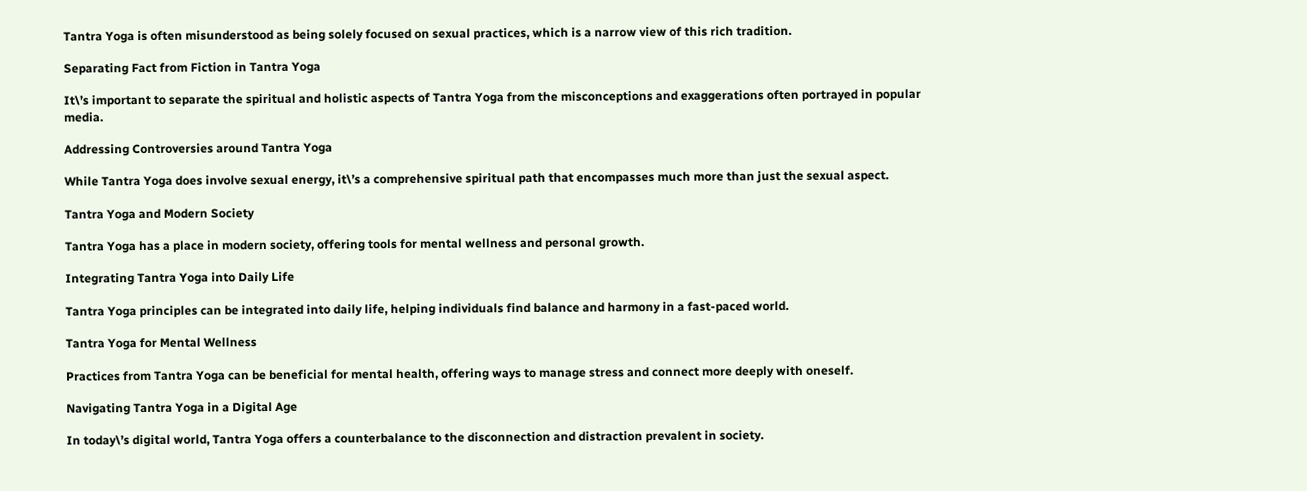Tantra Yoga is often misunderstood as being solely focused on sexual practices, which is a narrow view of this rich tradition.

Separating Fact from Fiction in Tantra Yoga

It\’s important to separate the spiritual and holistic aspects of Tantra Yoga from the misconceptions and exaggerations often portrayed in popular media.

Addressing Controversies around Tantra Yoga

While Tantra Yoga does involve sexual energy, it\’s a comprehensive spiritual path that encompasses much more than just the sexual aspect.

Tantra Yoga and Modern Society

Tantra Yoga has a place in modern society, offering tools for mental wellness and personal growth.

Integrating Tantra Yoga into Daily Life

Tantra Yoga principles can be integrated into daily life, helping individuals find balance and harmony in a fast-paced world.

Tantra Yoga for Mental Wellness

Practices from Tantra Yoga can be beneficial for mental health, offering ways to manage stress and connect more deeply with oneself.

Navigating Tantra Yoga in a Digital Age

In today\’s digital world, Tantra Yoga offers a counterbalance to the disconnection and distraction prevalent in society.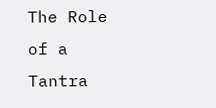The Role of a Tantra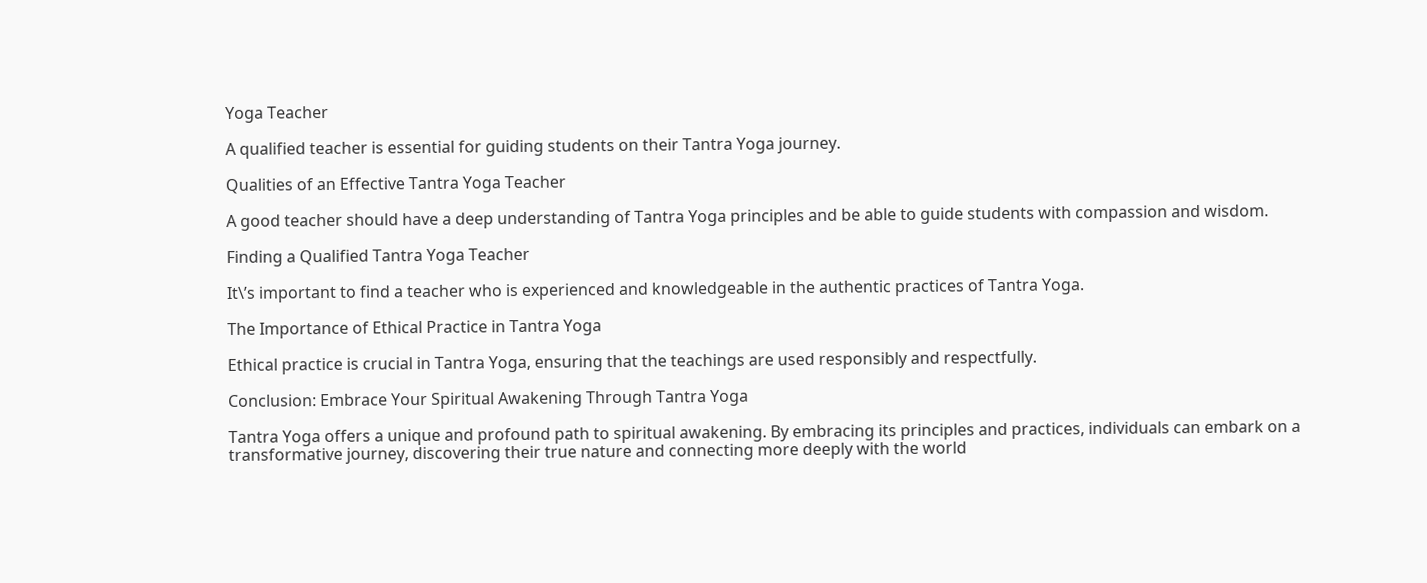Yoga Teacher

A qualified teacher is essential for guiding students on their Tantra Yoga journey.

Qualities of an Effective Tantra Yoga Teacher

A good teacher should have a deep understanding of Tantra Yoga principles and be able to guide students with compassion and wisdom.

Finding a Qualified Tantra Yoga Teacher

It\’s important to find a teacher who is experienced and knowledgeable in the authentic practices of Tantra Yoga.

The Importance of Ethical Practice in Tantra Yoga

Ethical practice is crucial in Tantra Yoga, ensuring that the teachings are used responsibly and respectfully.

Conclusion: Embrace Your Spiritual Awakening Through Tantra Yoga

Tantra Yoga offers a unique and profound path to spiritual awakening. By embracing its principles and practices, individuals can embark on a transformative journey, discovering their true nature and connecting more deeply with the world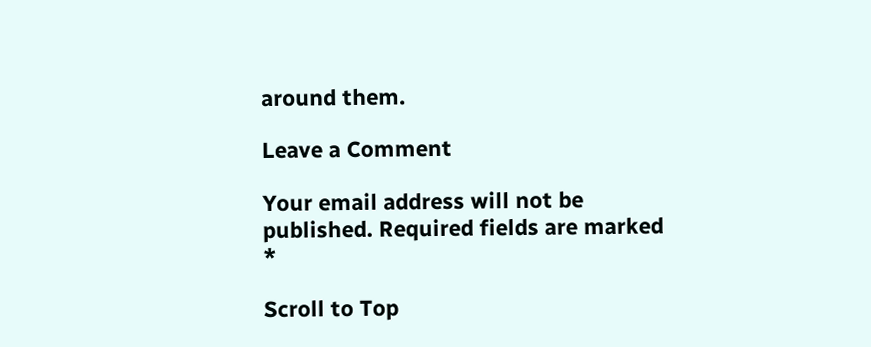around them.

Leave a Comment

Your email address will not be published. Required fields are marked *

Scroll to Top